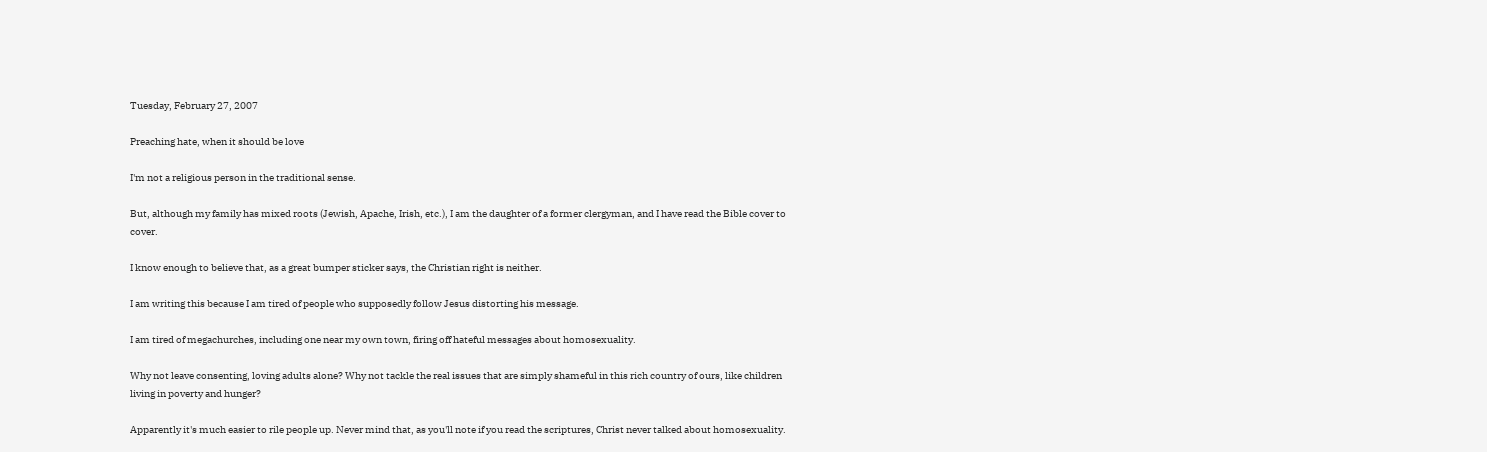Tuesday, February 27, 2007

Preaching hate, when it should be love

I'm not a religious person in the traditional sense.

But, although my family has mixed roots (Jewish, Apache, Irish, etc.), I am the daughter of a former clergyman, and I have read the Bible cover to cover.

I know enough to believe that, as a great bumper sticker says, the Christian right is neither.

I am writing this because I am tired of people who supposedly follow Jesus distorting his message.

I am tired of megachurches, including one near my own town, firing off hateful messages about homosexuality.

Why not leave consenting, loving adults alone? Why not tackle the real issues that are simply shameful in this rich country of ours, like children living in poverty and hunger?

Apparently it's much easier to rile people up. Never mind that, as you'll note if you read the scriptures, Christ never talked about homosexuality.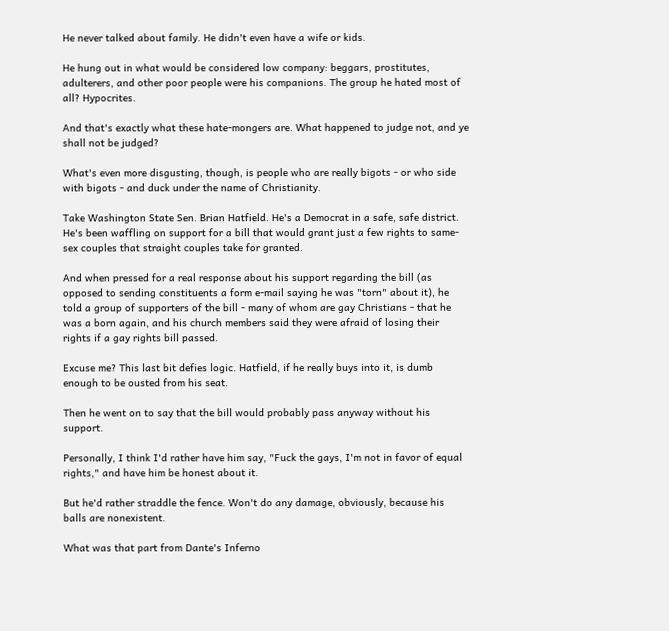He never talked about family. He didn't even have a wife or kids.

He hung out in what would be considered low company: beggars, prostitutes, adulterers, and other poor people were his companions. The group he hated most of all? Hypocrites.

And that's exactly what these hate-mongers are. What happened to judge not, and ye shall not be judged?

What's even more disgusting, though, is people who are really bigots - or who side with bigots - and duck under the name of Christianity.

Take Washington State Sen. Brian Hatfield. He's a Democrat in a safe, safe district. He's been waffling on support for a bill that would grant just a few rights to same-sex couples that straight couples take for granted.

And when pressed for a real response about his support regarding the bill (as opposed to sending constituents a form e-mail saying he was "torn" about it), he told a group of supporters of the bill - many of whom are gay Christians - that he was a born again, and his church members said they were afraid of losing their rights if a gay rights bill passed.

Excuse me? This last bit defies logic. Hatfield, if he really buys into it, is dumb enough to be ousted from his seat.

Then he went on to say that the bill would probably pass anyway without his support.

Personally, I think I'd rather have him say, "Fuck the gays, I'm not in favor of equal rights," and have him be honest about it.

But he'd rather straddle the fence. Won't do any damage, obviously, because his balls are nonexistent.

What was that part from Dante's Inferno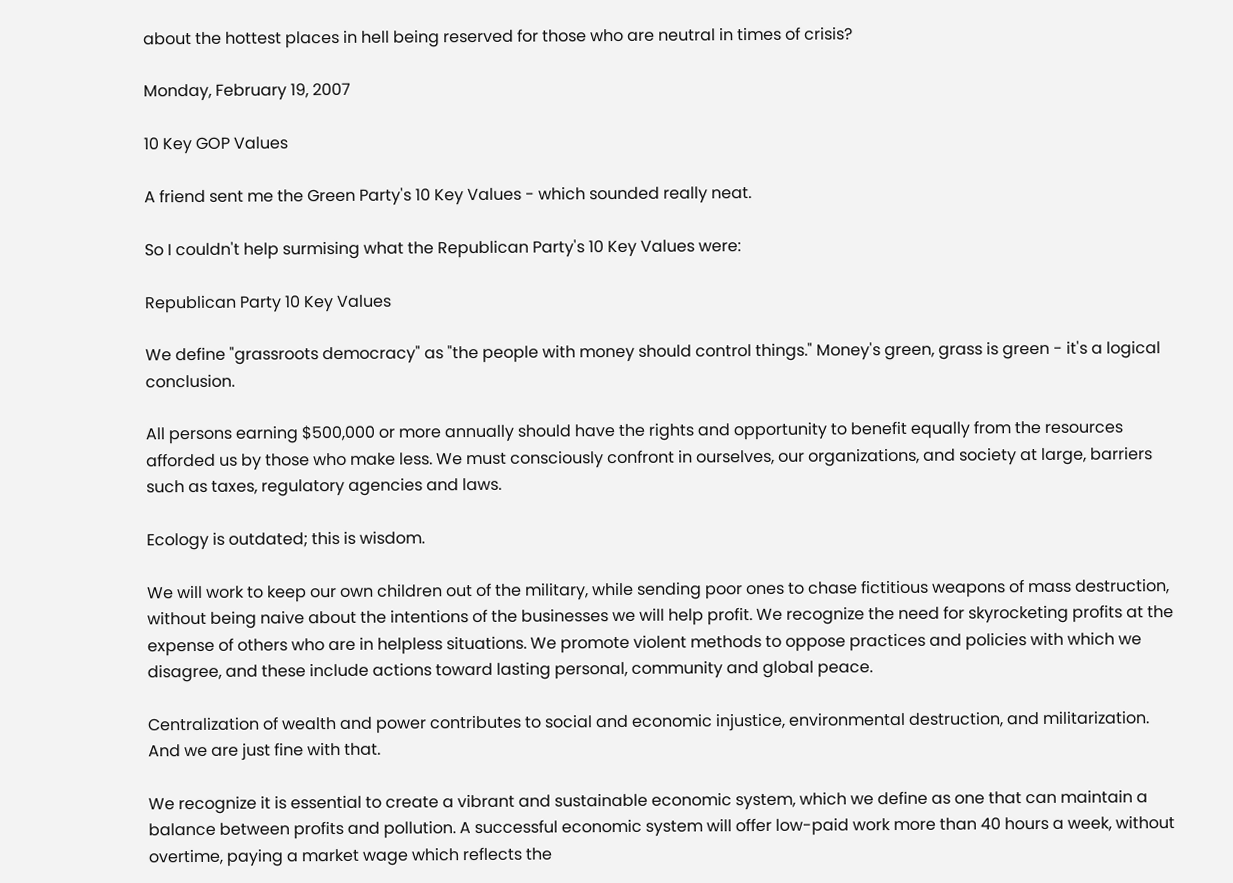about the hottest places in hell being reserved for those who are neutral in times of crisis?

Monday, February 19, 2007

10 Key GOP Values

A friend sent me the Green Party's 10 Key Values - which sounded really neat.

So I couldn't help surmising what the Republican Party's 10 Key Values were:

Republican Party 10 Key Values

We define "grassroots democracy" as "the people with money should control things." Money's green, grass is green - it's a logical conclusion.

All persons earning $500,000 or more annually should have the rights and opportunity to benefit equally from the resources afforded us by those who make less. We must consciously confront in ourselves, our organizations, and society at large, barriers such as taxes, regulatory agencies and laws.

Ecology is outdated; this is wisdom.

We will work to keep our own children out of the military, while sending poor ones to chase fictitious weapons of mass destruction, without being naive about the intentions of the businesses we will help profit. We recognize the need for skyrocketing profits at the expense of others who are in helpless situations. We promote violent methods to oppose practices and policies with which we disagree, and these include actions toward lasting personal, community and global peace.

Centralization of wealth and power contributes to social and economic injustice, environmental destruction, and militarization. And we are just fine with that.

We recognize it is essential to create a vibrant and sustainable economic system, which we define as one that can maintain a balance between profits and pollution. A successful economic system will offer low-paid work more than 40 hours a week, without overtime, paying a market wage which reflects the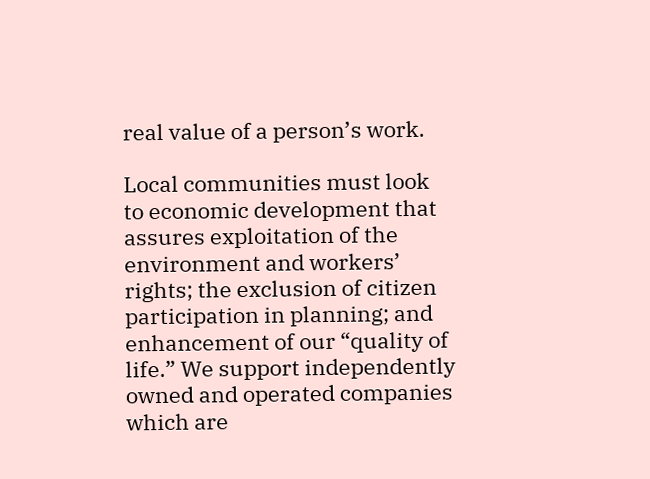real value of a person’s work.

Local communities must look to economic development that assures exploitation of the environment and workers’ rights; the exclusion of citizen participation in planning; and enhancement of our “quality of life.” We support independently owned and operated companies which are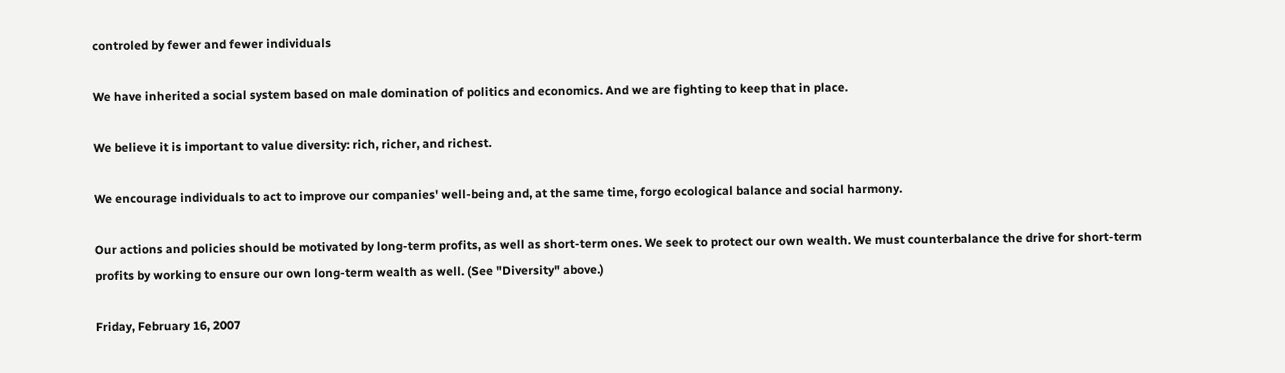controled by fewer and fewer individuals

We have inherited a social system based on male domination of politics and economics. And we are fighting to keep that in place.

We believe it is important to value diversity: rich, richer, and richest.

We encourage individuals to act to improve our companies' well-being and, at the same time, forgo ecological balance and social harmony.

Our actions and policies should be motivated by long-term profits, as well as short-term ones. We seek to protect our own wealth. We must counterbalance the drive for short-term profits by working to ensure our own long-term wealth as well. (See "Diversity" above.)

Friday, February 16, 2007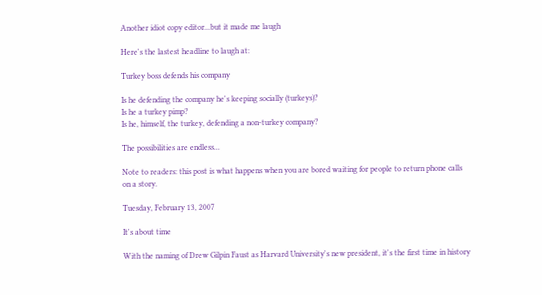Another idiot copy editor...but it made me laugh

Here's the lastest headline to laugh at:

Turkey boss defends his company

Is he defending the company he's keeping socially (turkeys)?
Is he a turkey pimp?
Is he, himself, the turkey, defending a non-turkey company?

The possibilities are endless...

Note to readers: this post is what happens when you are bored waiting for people to return phone calls on a story.

Tuesday, February 13, 2007

It's about time

With the naming of Drew Gilpin Faust as Harvard University's new president, it's the first time in history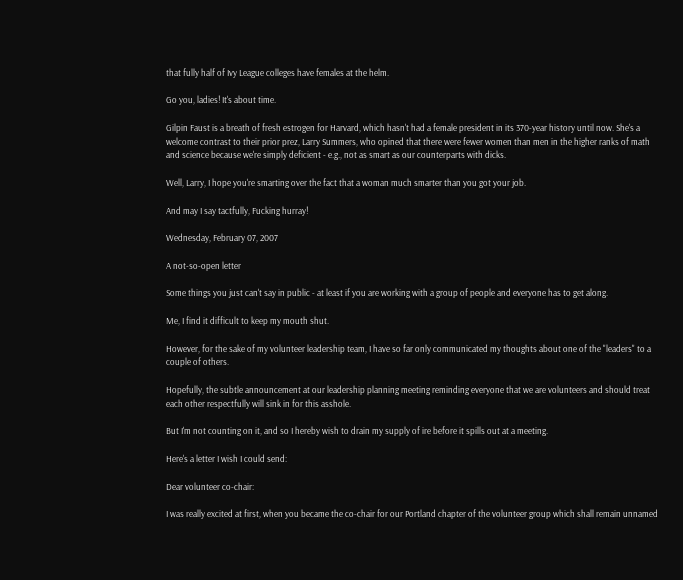that fully half of Ivy League colleges have females at the helm.

Go you, ladies! It's about time.

Gilpin Faust is a breath of fresh estrogen for Harvard, which hasn't had a female president in its 370-year history until now. She's a welcome contrast to their prior prez, Larry Summers, who opined that there were fewer women than men in the higher ranks of math and science because we're simply deficient - e.g., not as smart as our counterparts with dicks.

Well, Larry, I hope you're smarting over the fact that a woman much smarter than you got your job.

And may I say tactfully, Fucking hurray!

Wednesday, February 07, 2007

A not-so-open letter

Some things you just can't say in public - at least if you are working with a group of people and everyone has to get along.

Me, I find it difficult to keep my mouth shut.

However, for the sake of my volunteer leadership team, I have so far only communicated my thoughts about one of the "leaders" to a couple of others.

Hopefully, the subtle announcement at our leadership planning meeting reminding everyone that we are volunteers and should treat each other respectfully will sink in for this asshole.

But I'm not counting on it, and so I hereby wish to drain my supply of ire before it spills out at a meeting.

Here's a letter I wish I could send:

Dear volunteer co-chair:

I was really excited at first, when you became the co-chair for our Portland chapter of the volunteer group which shall remain unnamed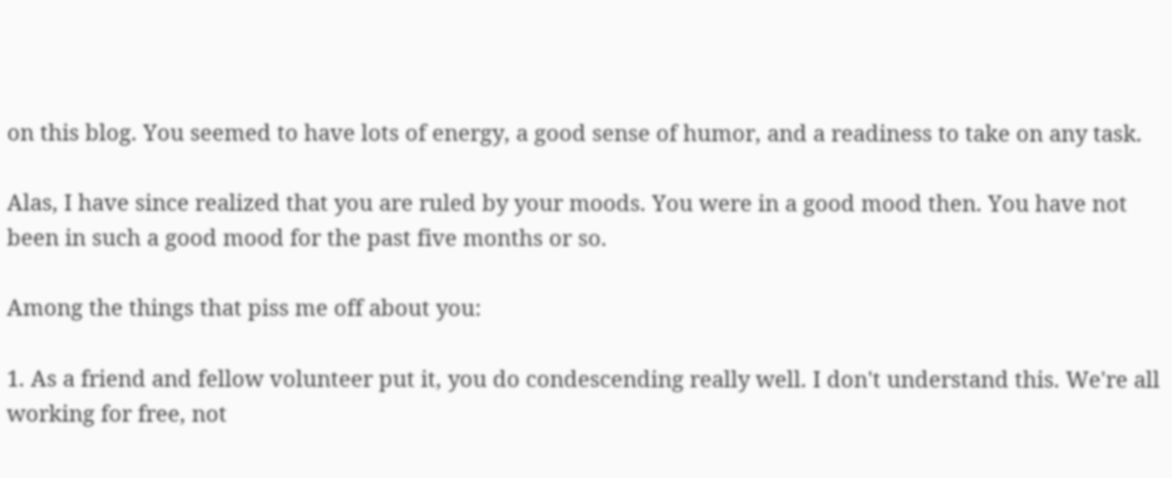on this blog. You seemed to have lots of energy, a good sense of humor, and a readiness to take on any task.

Alas, I have since realized that you are ruled by your moods. You were in a good mood then. You have not been in such a good mood for the past five months or so.

Among the things that piss me off about you:

1. As a friend and fellow volunteer put it, you do condescending really well. I don't understand this. We're all working for free, not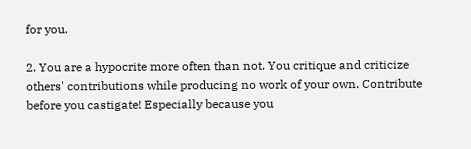for you.

2. You are a hypocrite more often than not. You critique and criticize others' contributions while producing no work of your own. Contribute before you castigate! Especially because you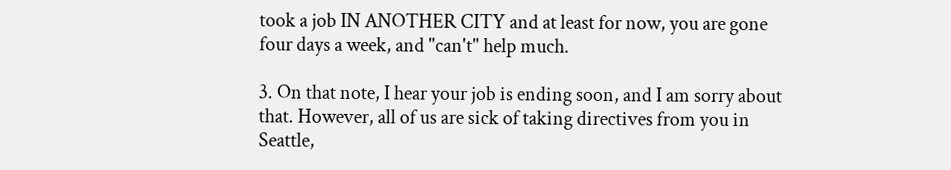took a job IN ANOTHER CITY and at least for now, you are gone four days a week, and "can't" help much.

3. On that note, I hear your job is ending soon, and I am sorry about that. However, all of us are sick of taking directives from you in Seattle,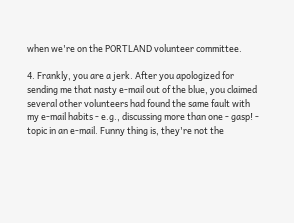when we're on the PORTLAND volunteer committee.

4. Frankly, you are a jerk. After you apologized for sending me that nasty e-mail out of the blue, you claimed several other volunteers had found the same fault with my e-mail habits - e.g., discussing more than one - gasp! - topic in an e-mail. Funny thing is, they're not the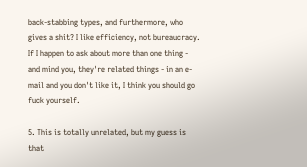back-stabbing types, and furthermore, who gives a shit? I like efficiency, not bureaucracy. If I happen to ask about more than one thing - and mind you, they're related things - in an e-mail and you don't like it, I think you should go fuck yourself.

5. This is totally unrelated, but my guess is that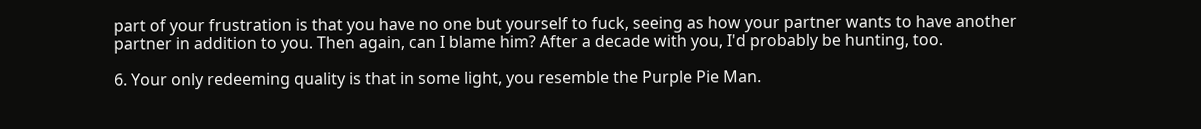part of your frustration is that you have no one but yourself to fuck, seeing as how your partner wants to have another partner in addition to you. Then again, can I blame him? After a decade with you, I'd probably be hunting, too.

6. Your only redeeming quality is that in some light, you resemble the Purple Pie Man.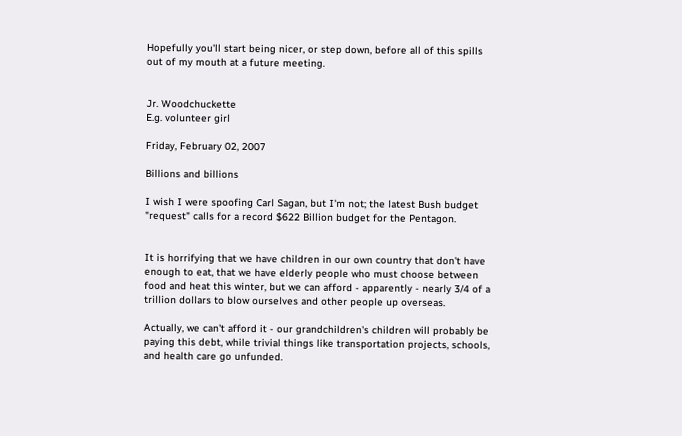Hopefully you'll start being nicer, or step down, before all of this spills out of my mouth at a future meeting.


Jr. Woodchuckette
E.g. volunteer girl

Friday, February 02, 2007

Billions and billions

I wish I were spoofing Carl Sagan, but I'm not; the latest Bush budget "request" calls for a record $622 Billion budget for the Pentagon.


It is horrifying that we have children in our own country that don't have enough to eat, that we have elderly people who must choose between food and heat this winter, but we can afford - apparently - nearly 3/4 of a trillion dollars to blow ourselves and other people up overseas.

Actually, we can't afford it - our grandchildren's children will probably be paying this debt, while trivial things like transportation projects, schools, and health care go unfunded.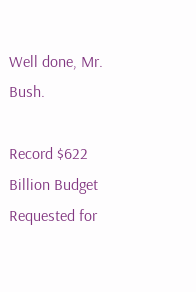Well done, Mr. Bush.

Record $622 Billion Budget Requested for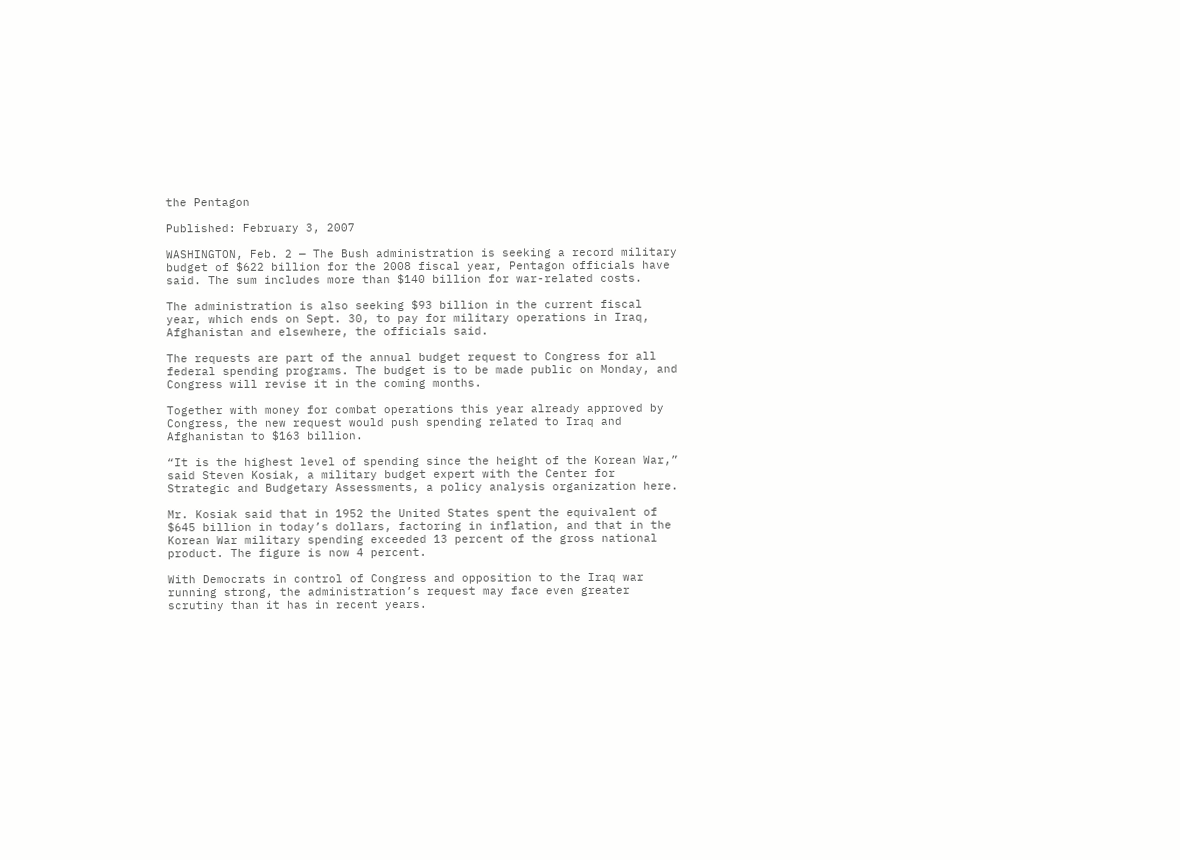the Pentagon

Published: February 3, 2007

WASHINGTON, Feb. 2 — The Bush administration is seeking a record military budget of $622 billion for the 2008 fiscal year, Pentagon officials have said. The sum includes more than $140 billion for war-related costs.

The administration is also seeking $93 billion in the current fiscal year, which ends on Sept. 30, to pay for military operations in Iraq, Afghanistan and elsewhere, the officials said.

The requests are part of the annual budget request to Congress for all federal spending programs. The budget is to be made public on Monday, and Congress will revise it in the coming months.

Together with money for combat operations this year already approved by Congress, the new request would push spending related to Iraq and Afghanistan to $163 billion.

“It is the highest level of spending since the height of the Korean War,” said Steven Kosiak, a military budget expert with the Center for Strategic and Budgetary Assessments, a policy analysis organization here.

Mr. Kosiak said that in 1952 the United States spent the equivalent of $645 billion in today’s dollars, factoring in inflation, and that in the Korean War military spending exceeded 13 percent of the gross national product. The figure is now 4 percent.

With Democrats in control of Congress and opposition to the Iraq war running strong, the administration’s request may face even greater scrutiny than it has in recent years.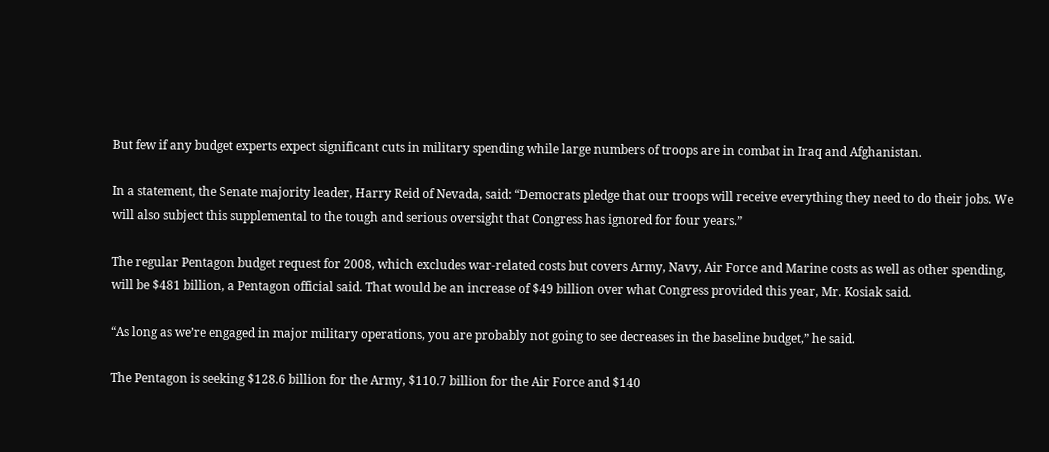But few if any budget experts expect significant cuts in military spending while large numbers of troops are in combat in Iraq and Afghanistan.

In a statement, the Senate majority leader, Harry Reid of Nevada, said: “Democrats pledge that our troops will receive everything they need to do their jobs. We will also subject this supplemental to the tough and serious oversight that Congress has ignored for four years.”

The regular Pentagon budget request for 2008, which excludes war-related costs but covers Army, Navy, Air Force and Marine costs as well as other spending, will be $481 billion, a Pentagon official said. That would be an increase of $49 billion over what Congress provided this year, Mr. Kosiak said.

“As long as we’re engaged in major military operations, you are probably not going to see decreases in the baseline budget,” he said.

The Pentagon is seeking $128.6 billion for the Army, $110.7 billion for the Air Force and $140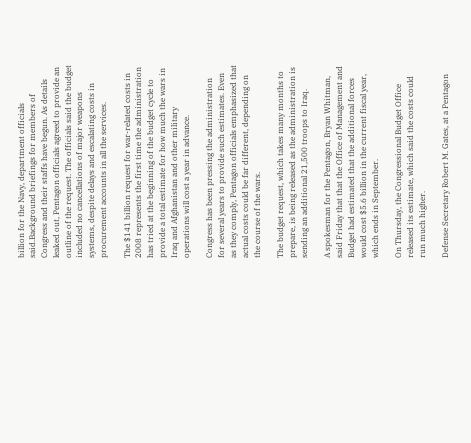billion for the Navy, department officials said.Background briefings for members of Congress and their staffs have begun. As details leaked out, Pentagon officials agreed to provide an outline of the request. The officials said the budget included no cancellations of major weapons systems, despite delays and escalating costs in procurement accounts in all the services.

The $141 billion request for war-related costs in 2008 represents the first time the administration has tried at the beginning of the budget cycle to provide a total estimate for how much the wars in Iraq and Afghanistan and other military operations will cost a year in advance.

Congress has been pressing the administration for several years to provide such estimates. Even as they comply, Pentagon officials emphasized that actual costs could be far different, depending on the course of the wars.

The budget request, which takes many months to prepare, is being released as the administration is sending an additional 21,500 troops to Iraq.

A spokesman for the Pentagon, Bryan Whitman, said Friday that that the Office of Management and Budget had estimated that the additional forces would cost $5.6 billion in the current fiscal year, which ends in September.

On Thursday, the Congressional Budget Office released its estimate, which said the costs could run much higher.

Defense Secretary Robert M. Gates, at a Pentagon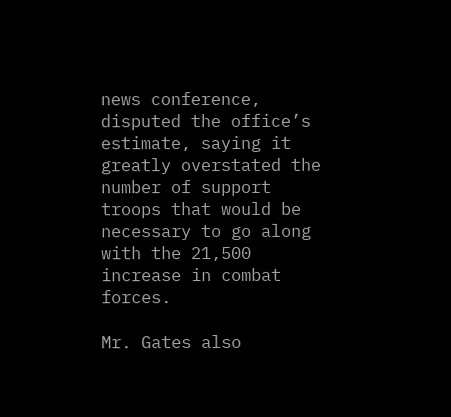news conference, disputed the office’s estimate, saying it greatly overstated the number of support troops that would be necessary to go along with the 21,500 increase in combat forces.

Mr. Gates also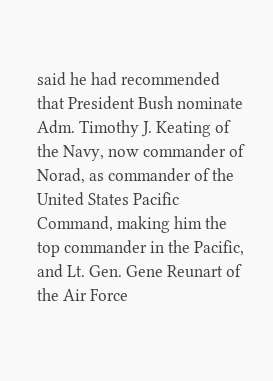said he had recommended that President Bush nominate Adm. Timothy J. Keating of the Navy, now commander of Norad, as commander of the United States Pacific Command, making him the top commander in the Pacific, and Lt. Gen. Gene Reunart of the Air Force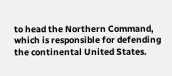to head the Northern Command, which is responsible for defending the continental United States.